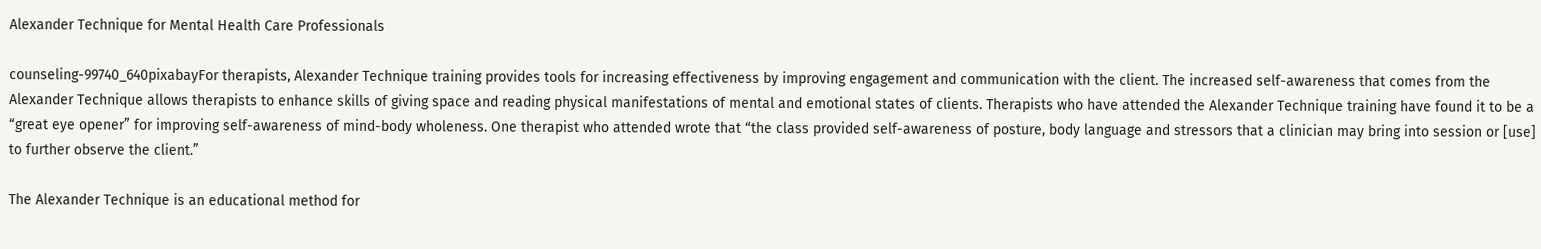Alexander Technique for Mental Health Care Professionals

counseling-99740_640pixabayFor therapists, Alexander Technique training provides tools for increasing effectiveness by improving engagement and communication with the client. The increased self-awareness that comes from the Alexander Technique allows therapists to enhance skills of giving space and reading physical manifestations of mental and emotional states of clients. Therapists who have attended the Alexander Technique training have found it to be a “great eye opener” for improving self-awareness of mind-body wholeness. One therapist who attended wrote that “the class provided self-awareness of posture, body language and stressors that a clinician may bring into session or [use] to further observe the client.”

The Alexander Technique is an educational method for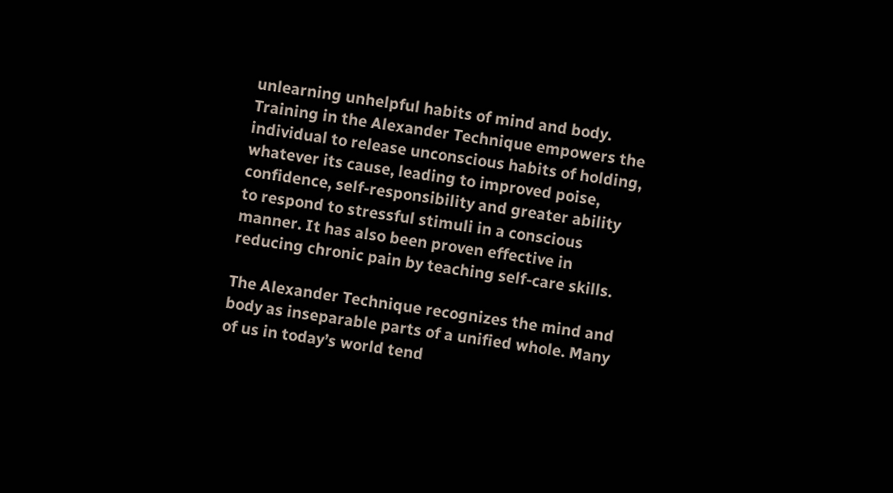unlearning unhelpful habits of mind and body. Training in the Alexander Technique empowers the individual to release unconscious habits of holding, whatever its cause, leading to improved poise, confidence, self-responsibility and greater ability to respond to stressful stimuli in a conscious manner. It has also been proven effective in reducing chronic pain by teaching self-care skills.

The Alexander Technique recognizes the mind and body as inseparable parts of a unified whole. Many of us in today’s world tend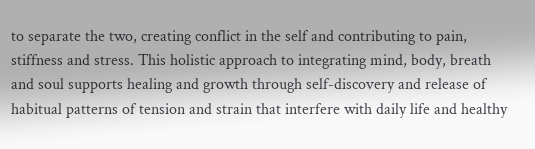to separate the two, creating conflict in the self and contributing to pain, stiffness and stress. This holistic approach to integrating mind, body, breath and soul supports healing and growth through self-discovery and release of habitual patterns of tension and strain that interfere with daily life and healthy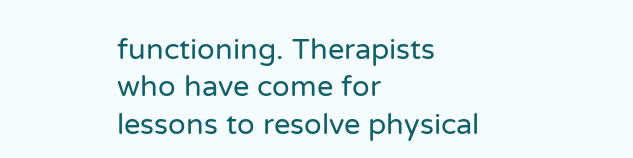functioning. Therapists who have come for lessons to resolve physical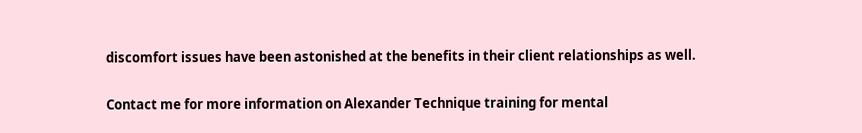discomfort issues have been astonished at the benefits in their client relationships as well.

Contact me for more information on Alexander Technique training for mental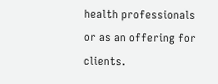health professionals or as an offering for clients.